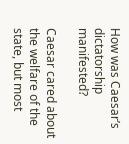How was Caesar’s dictatorship manifested?

Caesar cared about the welfare of the state, but most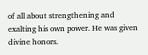of all about strengthening and exalting his own power. He was given divine honors.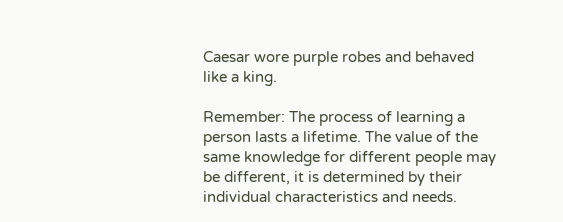Caesar wore purple robes and behaved like a king.

Remember: The process of learning a person lasts a lifetime. The value of the same knowledge for different people may be different, it is determined by their individual characteristics and needs.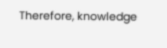Therefore, knowledge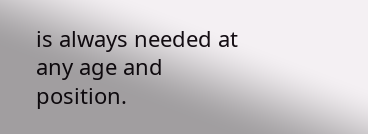is always needed at any age and position.